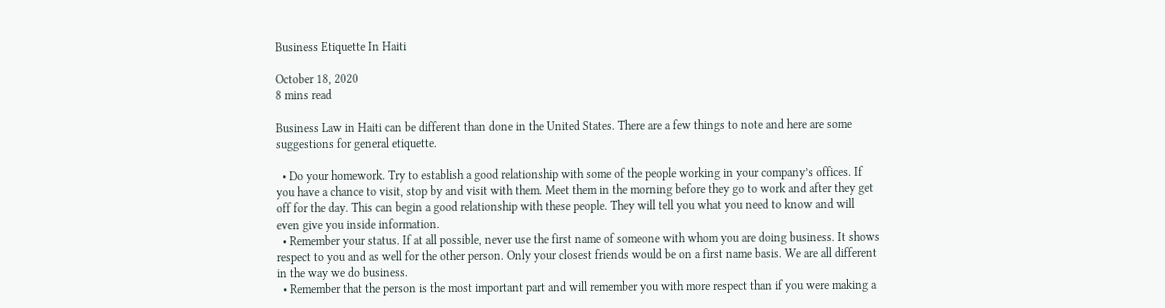Business Etiquette In Haiti

October 18, 2020
8 mins read

Business Law in Haiti can be different than done in the United States. There are a few things to note and here are some suggestions for general etiquette.

  • Do your homework. Try to establish a good relationship with some of the people working in your company’s offices. If you have a chance to visit, stop by and visit with them. Meet them in the morning before they go to work and after they get off for the day. This can begin a good relationship with these people. They will tell you what you need to know and will even give you inside information.
  • Remember your status. If at all possible, never use the first name of someone with whom you are doing business. It shows respect to you and as well for the other person. Only your closest friends would be on a first name basis. We are all different in the way we do business.
  • Remember that the person is the most important part and will remember you with more respect than if you were making a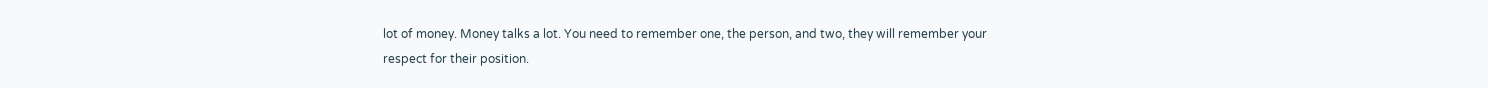lot of money. Money talks a lot. You need to remember one, the person, and two, they will remember your respect for their position.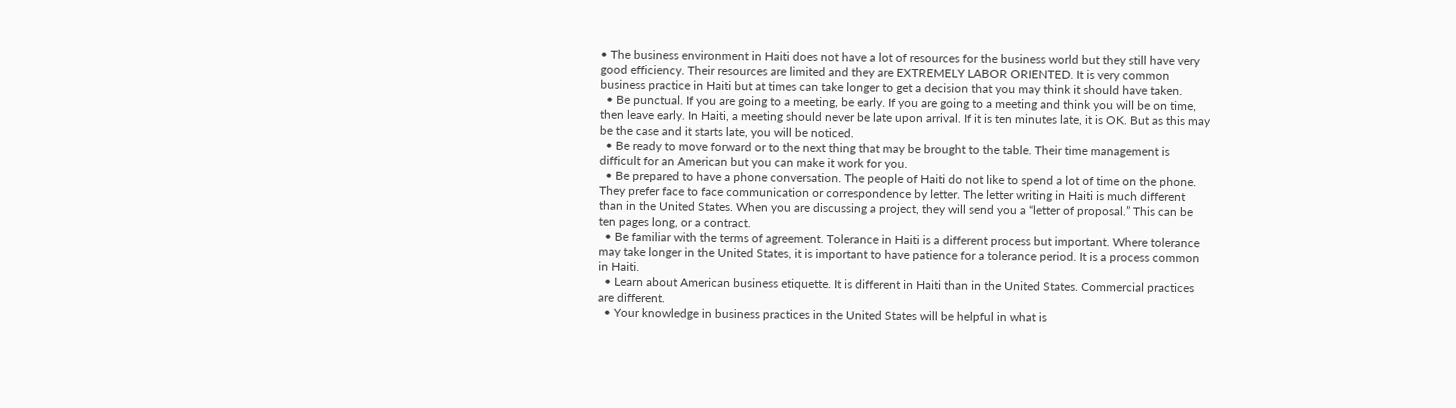• The business environment in Haiti does not have a lot of resources for the business world but they still have very good efficiency. Their resources are limited and they are EXTREMELY LABOR ORIENTED. It is very common business practice in Haiti but at times can take longer to get a decision that you may think it should have taken.
  • Be punctual. If you are going to a meeting, be early. If you are going to a meeting and think you will be on time, then leave early. In Haiti, a meeting should never be late upon arrival. If it is ten minutes late, it is OK. But as this may be the case and it starts late, you will be noticed.
  • Be ready to move forward or to the next thing that may be brought to the table. Their time management is difficult for an American but you can make it work for you.
  • Be prepared to have a phone conversation. The people of Haiti do not like to spend a lot of time on the phone. They prefer face to face communication or correspondence by letter. The letter writing in Haiti is much different than in the United States. When you are discussing a project, they will send you a “letter of proposal.” This can be ten pages long, or a contract.
  • Be familiar with the terms of agreement. Tolerance in Haiti is a different process but important. Where tolerance may take longer in the United States, it is important to have patience for a tolerance period. It is a process common in Haiti.
  • Learn about American business etiquette. It is different in Haiti than in the United States. Commercial practices are different.
  • Your knowledge in business practices in the United States will be helpful in what is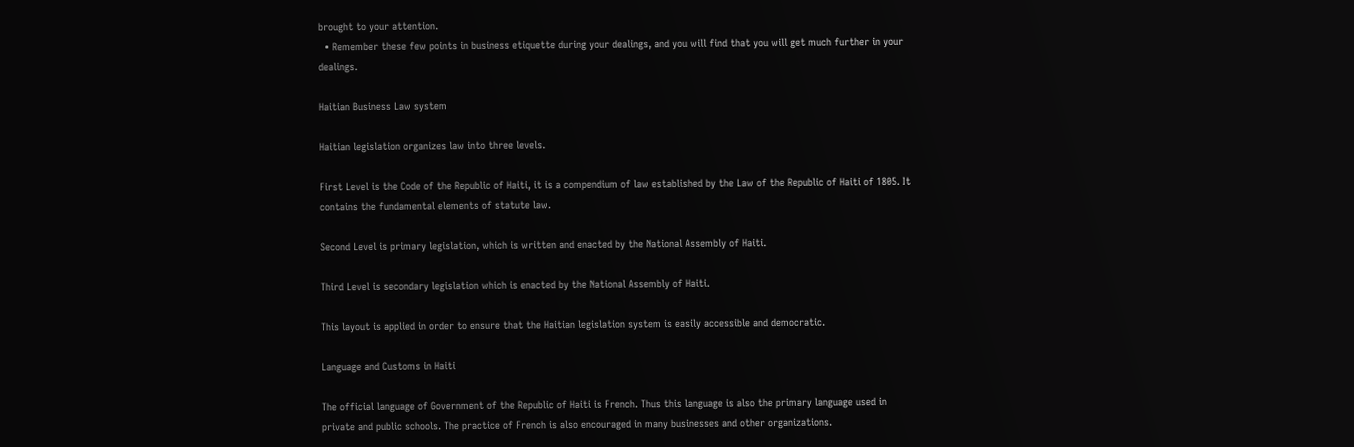brought to your attention.
  • Remember these few points in business etiquette during your dealings, and you will find that you will get much further in your dealings.

Haitian Business Law system

Haitian legislation organizes law into three levels.

First Level is the Code of the Republic of Haiti, it is a compendium of law established by the Law of the Republic of Haiti of 1805. It contains the fundamental elements of statute law.

Second Level is primary legislation, which is written and enacted by the National Assembly of Haiti.

Third Level is secondary legislation which is enacted by the National Assembly of Haiti.

This layout is applied in order to ensure that the Haitian legislation system is easily accessible and democratic.

Language and Customs in Haiti

The official language of Government of the Republic of Haiti is French. Thus this language is also the primary language used in private and public schools. The practice of French is also encouraged in many businesses and other organizations.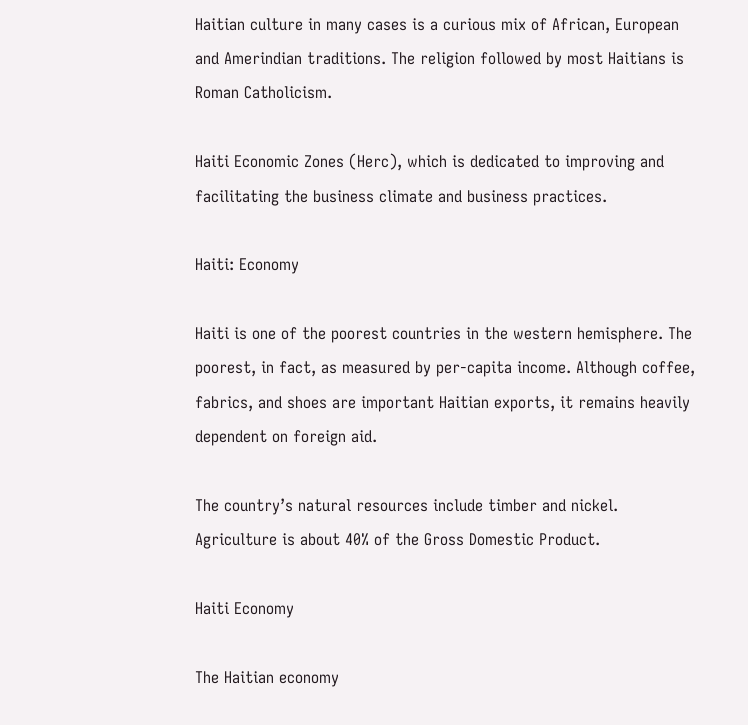Haitian culture in many cases is a curious mix of African, European and Amerindian traditions. The religion followed by most Haitians is Roman Catholicism.

Haiti Economic Zones (Herc), which is dedicated to improving and facilitating the business climate and business practices.

Haiti: Economy

Haiti is one of the poorest countries in the western hemisphere. The poorest, in fact, as measured by per-capita income. Although coffee, fabrics, and shoes are important Haitian exports, it remains heavily dependent on foreign aid.

The country’s natural resources include timber and nickel. Agriculture is about 40% of the Gross Domestic Product.

Haiti Economy

The Haitian economy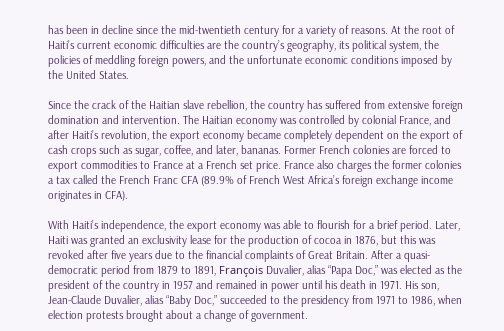has been in decline since the mid-twentieth century for a variety of reasons. At the root of Haiti’s current economic difficulties are the country’s geography, its political system, the policies of meddling foreign powers, and the unfortunate economic conditions imposed by the United States.

Since the crack of the Haitian slave rebellion, the country has suffered from extensive foreign domination and intervention. The Haitian economy was controlled by colonial France, and after Haiti’s revolution, the export economy became completely dependent on the export of cash crops such as sugar, coffee, and later, bananas. Former French colonies are forced to export commodities to France at a French set price. France also charges the former colonies a tax called the French Franc CFA (89.9% of French West Africa’s foreign exchange income originates in CFA).

With Haiti’s independence, the export economy was able to flourish for a brief period. Later, Haiti was granted an exclusivity lease for the production of cocoa in 1876, but this was revoked after five years due to the financial complaints of Great Britain. After a quasi-democratic period from 1879 to 1891, François Duvalier, alias “Papa Doc,” was elected as the president of the country in 1957 and remained in power until his death in 1971. His son, Jean-Claude Duvalier, alias “Baby Doc,” succeeded to the presidency from 1971 to 1986, when election protests brought about a change of government.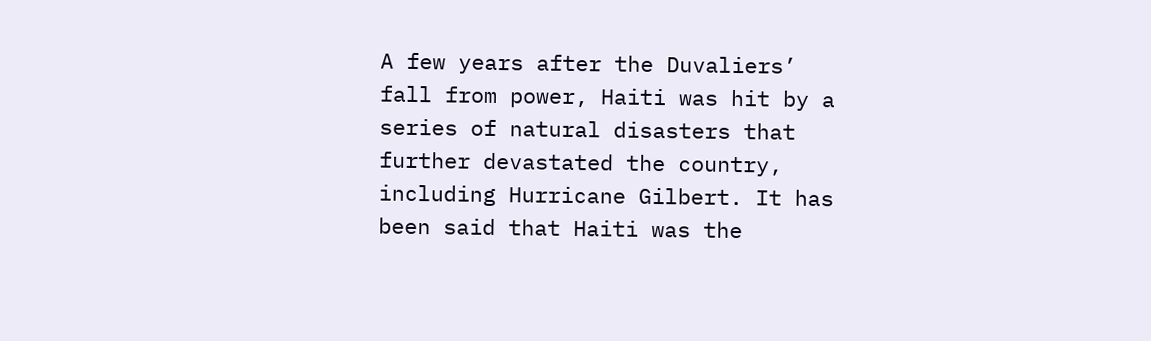A few years after the Duvaliers’ fall from power, Haiti was hit by a series of natural disasters that further devastated the country, including Hurricane Gilbert. It has been said that Haiti was the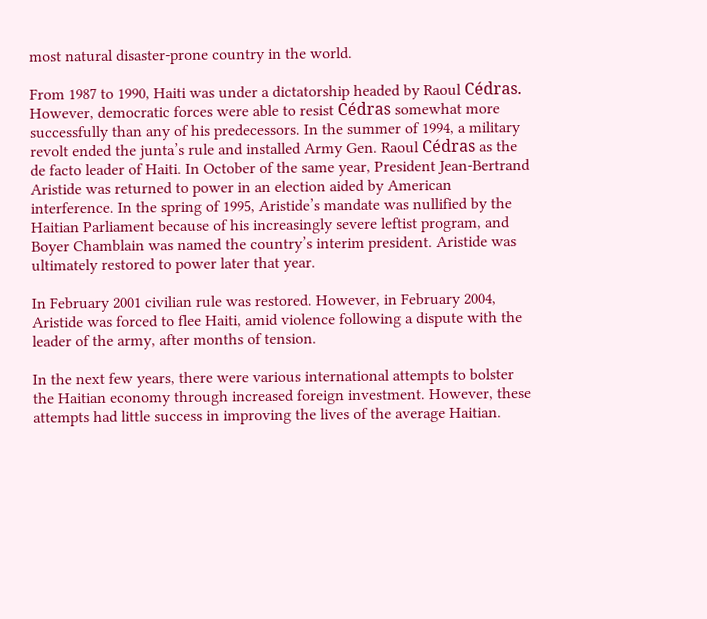most natural disaster-prone country in the world.

From 1987 to 1990, Haiti was under a dictatorship headed by Raoul Cédras. However, democratic forces were able to resist Cédras somewhat more successfully than any of his predecessors. In the summer of 1994, a military revolt ended the junta’s rule and installed Army Gen. Raoul Cédras as the de facto leader of Haiti. In October of the same year, President Jean-Bertrand Aristide was returned to power in an election aided by American interference. In the spring of 1995, Aristide’s mandate was nullified by the Haitian Parliament because of his increasingly severe leftist program, and Boyer Chamblain was named the country’s interim president. Aristide was ultimately restored to power later that year.

In February 2001 civilian rule was restored. However, in February 2004, Aristide was forced to flee Haiti, amid violence following a dispute with the leader of the army, after months of tension.

In the next few years, there were various international attempts to bolster the Haitian economy through increased foreign investment. However, these attempts had little success in improving the lives of the average Haitian.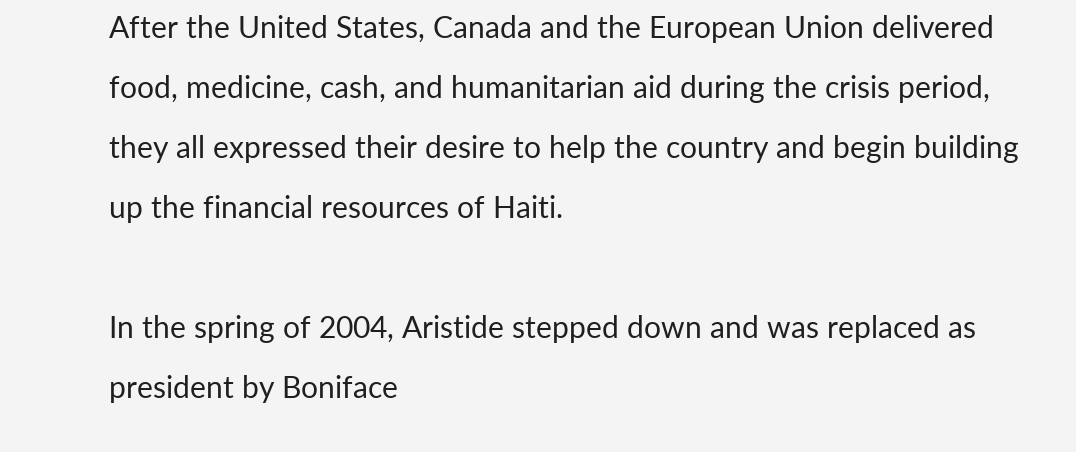After the United States, Canada and the European Union delivered food, medicine, cash, and humanitarian aid during the crisis period, they all expressed their desire to help the country and begin building up the financial resources of Haiti.

In the spring of 2004, Aristide stepped down and was replaced as president by Boniface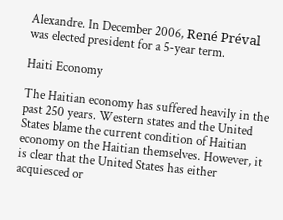Alexandre. In December 2006, René Préval was elected president for a 5-year term.

Haiti Economy

The Haitian economy has suffered heavily in the past 250 years. Western states and the United States blame the current condition of Haitian economy on the Haitian themselves. However, it is clear that the United States has either acquiesced or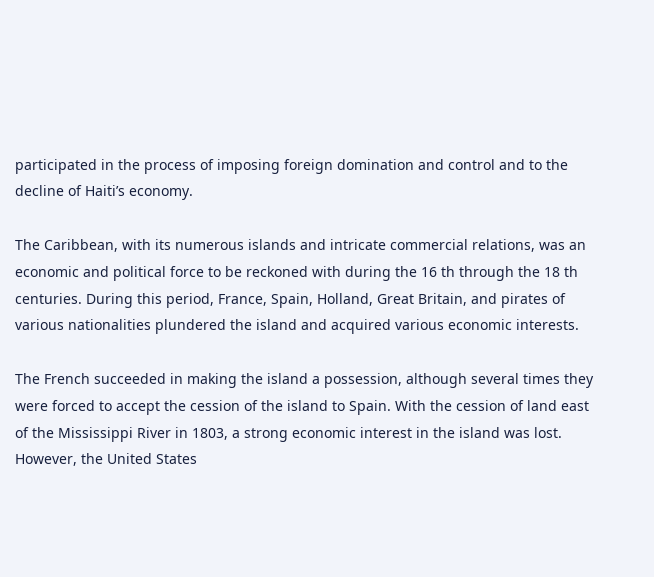participated in the process of imposing foreign domination and control and to the decline of Haiti’s economy.

The Caribbean, with its numerous islands and intricate commercial relations, was an economic and political force to be reckoned with during the 16 th through the 18 th centuries. During this period, France, Spain, Holland, Great Britain, and pirates of various nationalities plundered the island and acquired various economic interests.

The French succeeded in making the island a possession, although several times they were forced to accept the cession of the island to Spain. With the cession of land east of the Mississippi River in 1803, a strong economic interest in the island was lost. However, the United States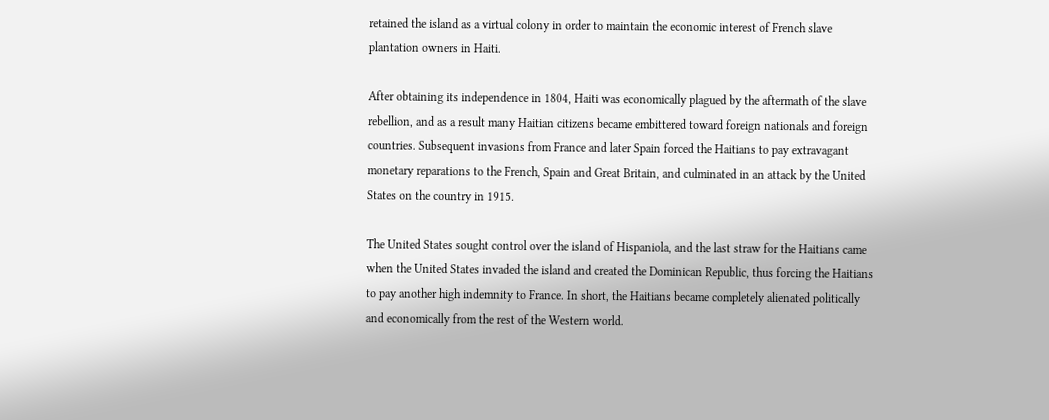retained the island as a virtual colony in order to maintain the economic interest of French slave plantation owners in Haiti.

After obtaining its independence in 1804, Haiti was economically plagued by the aftermath of the slave rebellion, and as a result many Haitian citizens became embittered toward foreign nationals and foreign countries. Subsequent invasions from France and later Spain forced the Haitians to pay extravagant monetary reparations to the French, Spain and Great Britain, and culminated in an attack by the United States on the country in 1915.

The United States sought control over the island of Hispaniola, and the last straw for the Haitians came when the United States invaded the island and created the Dominican Republic, thus forcing the Haitians to pay another high indemnity to France. In short, the Haitians became completely alienated politically and economically from the rest of the Western world.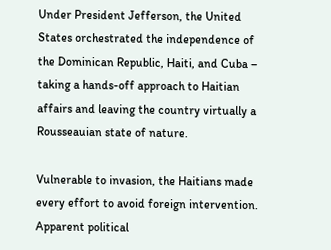Under President Jefferson, the United States orchestrated the independence of the Dominican Republic, Haiti, and Cuba – taking a hands-off approach to Haitian affairs and leaving the country virtually a Rousseauian state of nature.

Vulnerable to invasion, the Haitians made every effort to avoid foreign intervention. Apparent political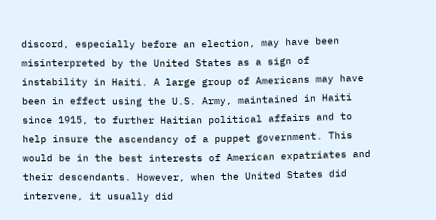discord, especially before an election, may have been misinterpreted by the United States as a sign of instability in Haiti. A large group of Americans may have been in effect using the U.S. Army, maintained in Haiti since 1915, to further Haitian political affairs and to help insure the ascendancy of a puppet government. This would be in the best interests of American expatriates and their descendants. However, when the United States did intervene, it usually did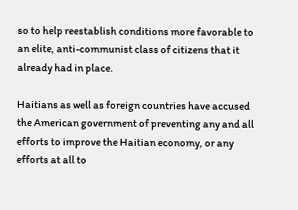so to help reestablish conditions more favorable to an elite, anti-communist class of citizens that it already had in place.

Haitians as well as foreign countries have accused the American government of preventing any and all efforts to improve the Haitian economy, or any efforts at all to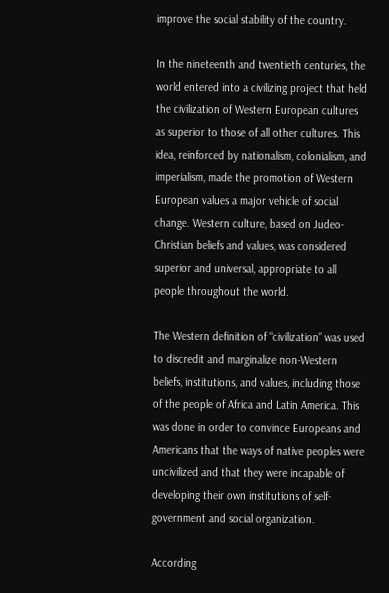improve the social stability of the country.

In the nineteenth and twentieth centuries, the world entered into a civilizing project that held the civilization of Western European cultures as superior to those of all other cultures. This idea, reinforced by nationalism, colonialism, and imperialism, made the promotion of Western European values a major vehicle of social change. Western culture, based on Judeo-Christian beliefs and values, was considered superior and universal, appropriate to all people throughout the world.

The Western definition of “civilization” was used to discredit and marginalize non-Western beliefs, institutions, and values, including those of the people of Africa and Latin America. This was done in order to convince Europeans and Americans that the ways of native peoples were uncivilized and that they were incapable of developing their own institutions of self-government and social organization.

According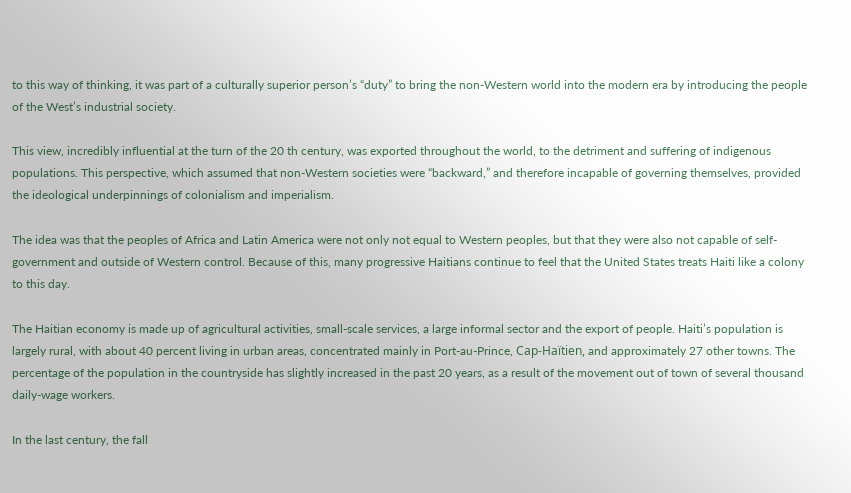to this way of thinking, it was part of a culturally superior person’s “duty” to bring the non-Western world into the modern era by introducing the people of the West’s industrial society.

This view, incredibly influential at the turn of the 20 th century, was exported throughout the world, to the detriment and suffering of indigenous populations. This perspective, which assumed that non-Western societies were “backward,” and therefore incapable of governing themselves, provided the ideological underpinnings of colonialism and imperialism.

The idea was that the peoples of Africa and Latin America were not only not equal to Western peoples, but that they were also not capable of self-government and outside of Western control. Because of this, many progressive Haitians continue to feel that the United States treats Haiti like a colony to this day.

The Haitian economy is made up of agricultural activities, small-scale services, a large informal sector and the export of people. Haiti’s population is largely rural, with about 40 percent living in urban areas, concentrated mainly in Port-au-Prince, Cap-Haïtien, and approximately 27 other towns. The percentage of the population in the countryside has slightly increased in the past 20 years, as a result of the movement out of town of several thousand daily-wage workers.

In the last century, the fall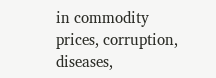in commodity prices, corruption, diseases,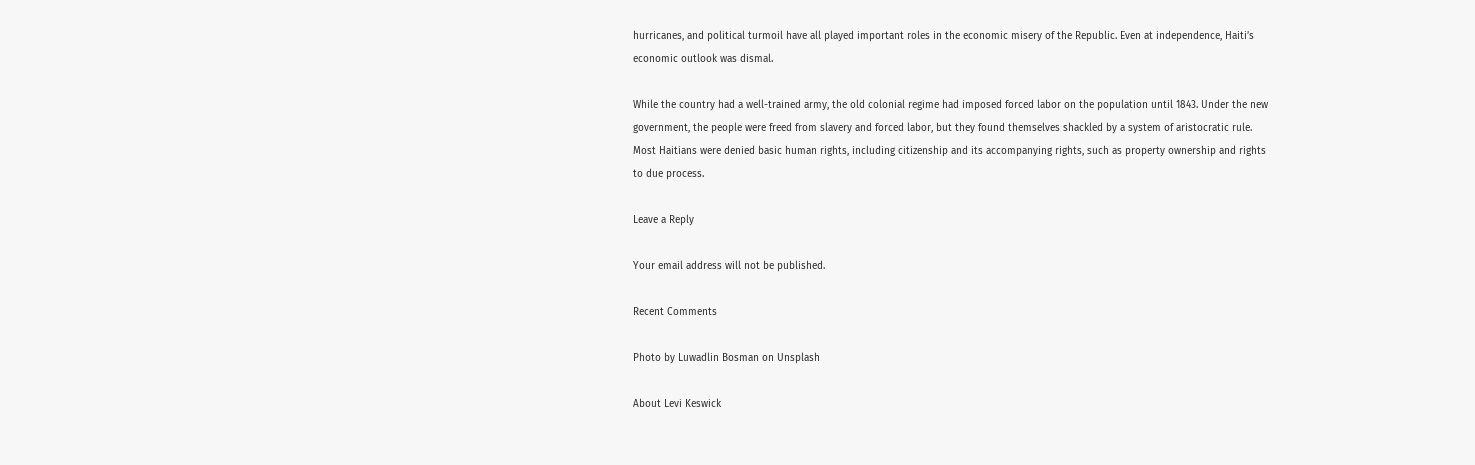hurricanes, and political turmoil have all played important roles in the economic misery of the Republic. Even at independence, Haiti’s economic outlook was dismal.

While the country had a well-trained army, the old colonial regime had imposed forced labor on the population until 1843. Under the new government, the people were freed from slavery and forced labor, but they found themselves shackled by a system of aristocratic rule. Most Haitians were denied basic human rights, including citizenship and its accompanying rights, such as property ownership and rights to due process.

Leave a Reply

Your email address will not be published.

Recent Comments

Photo by Luwadlin Bosman on Unsplash

About Levi Keswick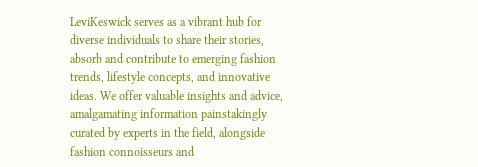LeviKeswick serves as a vibrant hub for diverse individuals to share their stories, absorb and contribute to emerging fashion trends, lifestyle concepts, and innovative ideas. We offer valuable insights and advice, amalgamating information painstakingly curated by experts in the field, alongside fashion connoisseurs and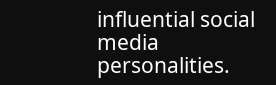influential social media personalities.